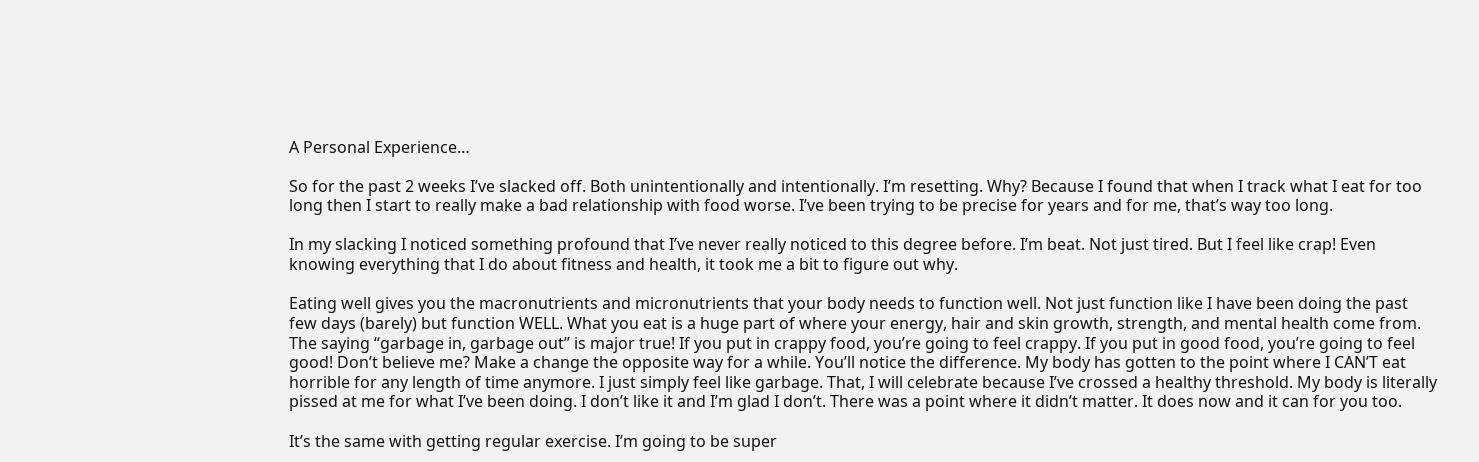A Personal Experience…

So for the past 2 weeks I’ve slacked off. Both unintentionally and intentionally. I’m resetting. Why? Because I found that when I track what I eat for too long then I start to really make a bad relationship with food worse. I’ve been trying to be precise for years and for me, that’s way too long.

In my slacking I noticed something profound that I’ve never really noticed to this degree before. I’m beat. Not just tired. But I feel like crap! Even knowing everything that I do about fitness and health, it took me a bit to figure out why.

Eating well gives you the macronutrients and micronutrients that your body needs to function well. Not just function like I have been doing the past few days (barely) but function WELL. What you eat is a huge part of where your energy, hair and skin growth, strength, and mental health come from. The saying “garbage in, garbage out” is major true! If you put in crappy food, you’re going to feel crappy. If you put in good food, you’re going to feel good! Don’t believe me? Make a change the opposite way for a while. You’ll notice the difference. My body has gotten to the point where I CAN’T eat horrible for any length of time anymore. I just simply feel like garbage. That, I will celebrate because I’ve crossed a healthy threshold. My body is literally pissed at me for what I’ve been doing. I don’t like it and I’m glad I don’t. There was a point where it didn’t matter. It does now and it can for you too.

It’s the same with getting regular exercise. I’m going to be super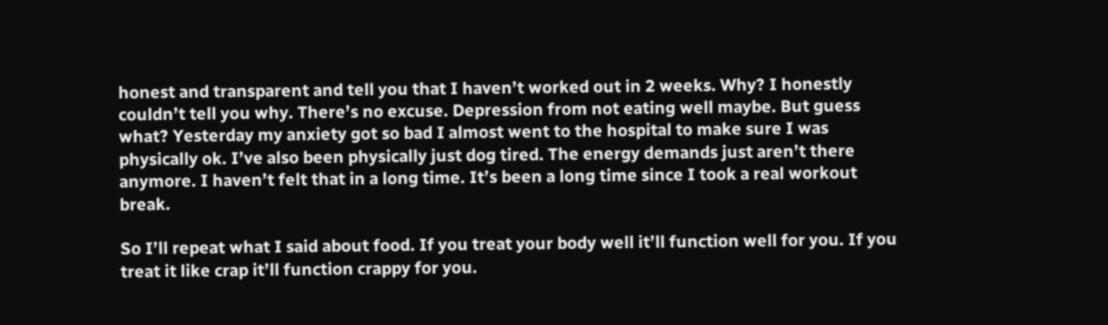honest and transparent and tell you that I haven’t worked out in 2 weeks. Why? I honestly couldn’t tell you why. There’s no excuse. Depression from not eating well maybe. But guess what? Yesterday my anxiety got so bad I almost went to the hospital to make sure I was physically ok. I’ve also been physically just dog tired. The energy demands just aren’t there anymore. I haven’t felt that in a long time. It’s been a long time since I took a real workout break.

So I’ll repeat what I said about food. If you treat your body well it’ll function well for you. If you treat it like crap it’ll function crappy for you.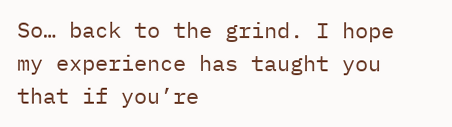So… back to the grind. I hope my experience has taught you that if you’re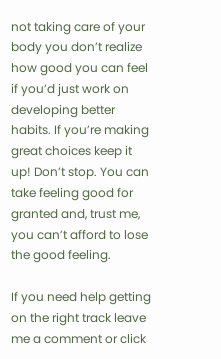not taking care of your body you don’t realize how good you can feel if you’d just work on developing better habits. If you’re making great choices keep it up! Don’t stop. You can take feeling good for granted and, trust me, you can’t afford to lose the good feeling.

If you need help getting on the right track leave me a comment or click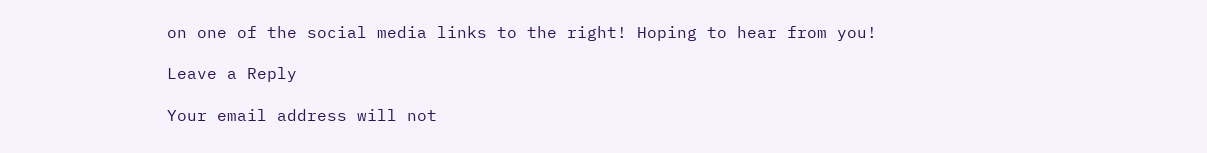on one of the social media links to the right! Hoping to hear from you!

Leave a Reply

Your email address will not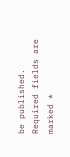be published. Required fields are marked *